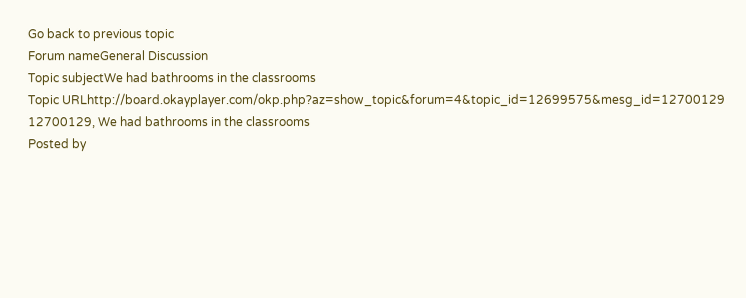Go back to previous topic
Forum nameGeneral Discussion
Topic subjectWe had bathrooms in the classrooms
Topic URLhttp://board.okayplayer.com/okp.php?az=show_topic&forum=4&topic_id=12699575&mesg_id=12700129
12700129, We had bathrooms in the classrooms
Posted by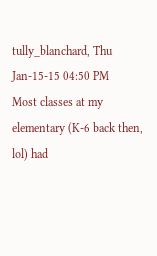tully_blanchard, Thu Jan-15-15 04:50 PM
Most classes at my elementary (K-6 back then, lol) had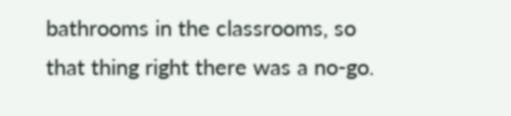bathrooms in the classrooms, so that thing right there was a no-go.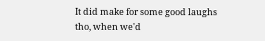It did make for some good laughs tho, when we'd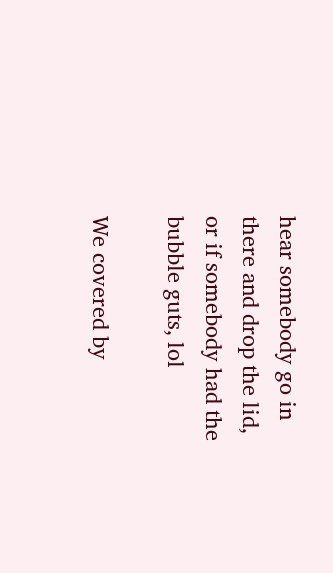hear somebody go in there and drop the lid, or if somebody had the bubble guts, lol

We covered by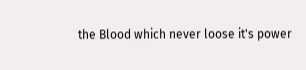the Blood which never loose it's power